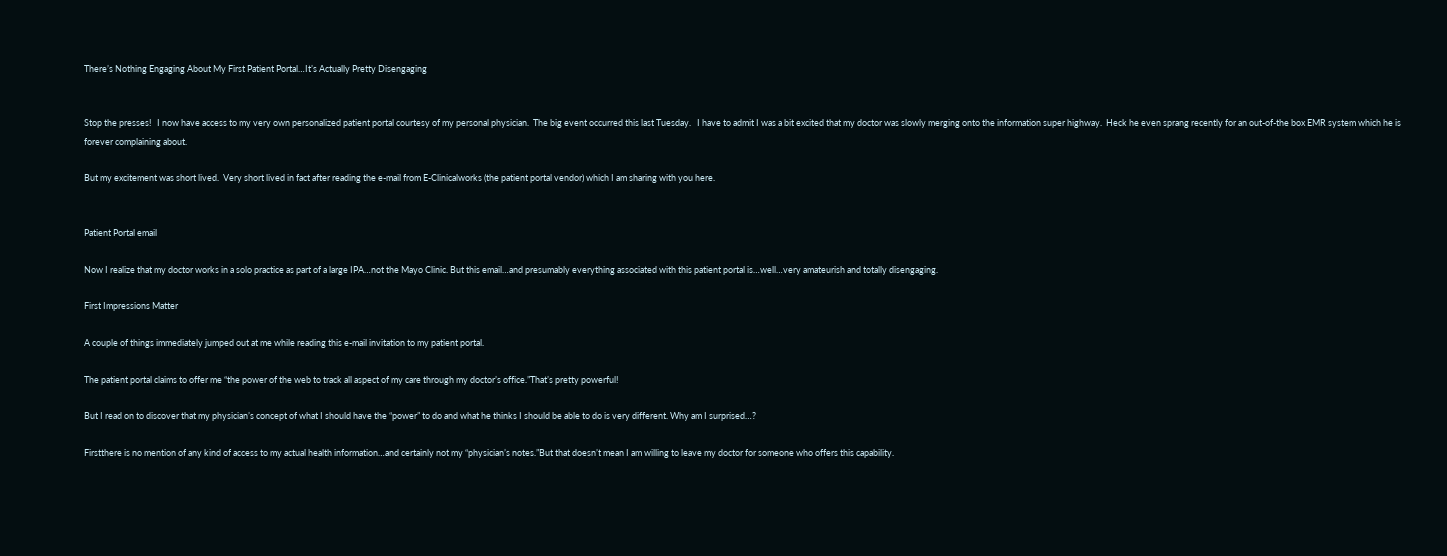There’s Nothing Engaging About My First Patient Portal…It’s Actually Pretty Disengaging


Stop the presses!   I now have access to my very own personalized patient portal courtesy of my personal physician.  The big event occurred this last Tuesday.   I have to admit I was a bit excited that my doctor was slowly merging onto the information super highway.  Heck he even sprang recently for an out-of-the box EMR system which he is forever complaining about.

But my excitement was short lived.  Very short lived in fact after reading the e-mail from E-Clinicalworks (the patient portal vendor) which I am sharing with you here.


Patient Portal email

Now I realize that my doctor works in a solo practice as part of a large IPA…not the Mayo Clinic. But this email…and presumably everything associated with this patient portal is…well…very amateurish and totally disengaging.

First Impressions Matter

A couple of things immediately jumped out at me while reading this e-mail invitation to my patient portal.

The patient portal claims to offer me “the power of the web to track all aspect of my care through my doctor’s office.”That’s pretty powerful!

But I read on to discover that my physician’s concept of what I should have the “power” to do and what he thinks I should be able to do is very different. Why am I surprised…?

Firstthere is no mention of any kind of access to my actual health information…and certainly not my “physician’s notes.”But that doesn’t mean I am willing to leave my doctor for someone who offers this capability.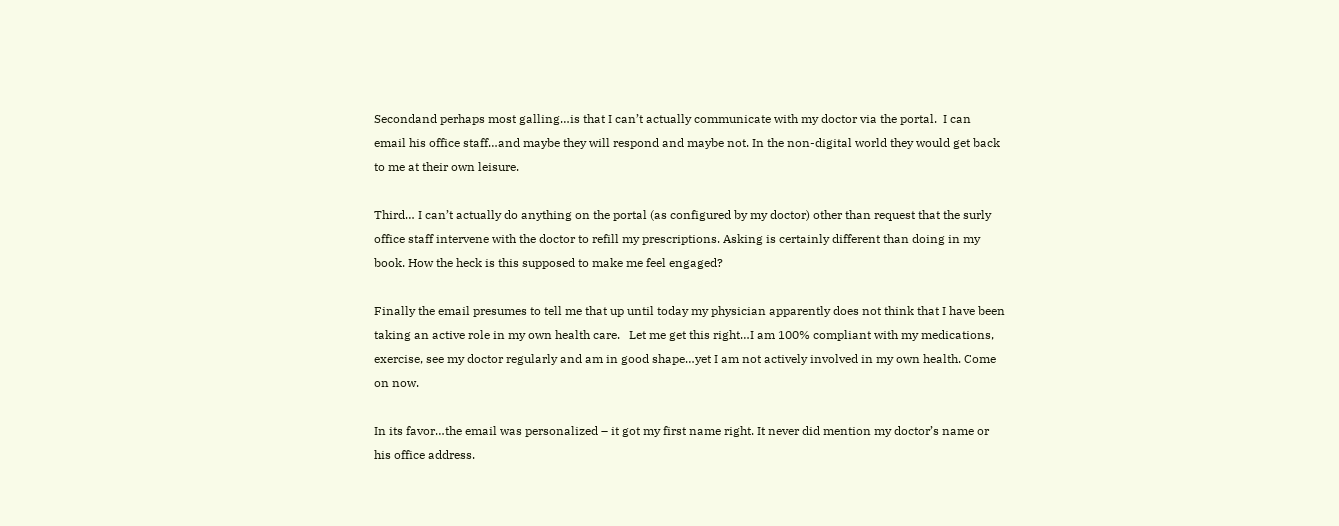Secondand perhaps most galling…is that I can’t actually communicate with my doctor via the portal.  I can email his office staff…and maybe they will respond and maybe not. In the non-digital world they would get back to me at their own leisure.

Third… I can’t actually do anything on the portal (as configured by my doctor) other than request that the surly office staff intervene with the doctor to refill my prescriptions. Asking is certainly different than doing in my book. How the heck is this supposed to make me feel engaged?

Finally the email presumes to tell me that up until today my physician apparently does not think that I have been taking an active role in my own health care.   Let me get this right…I am 100% compliant with my medications, exercise, see my doctor regularly and am in good shape…yet I am not actively involved in my own health. Come on now.

In its favor…the email was personalized – it got my first name right. It never did mention my doctor’s name or his office address.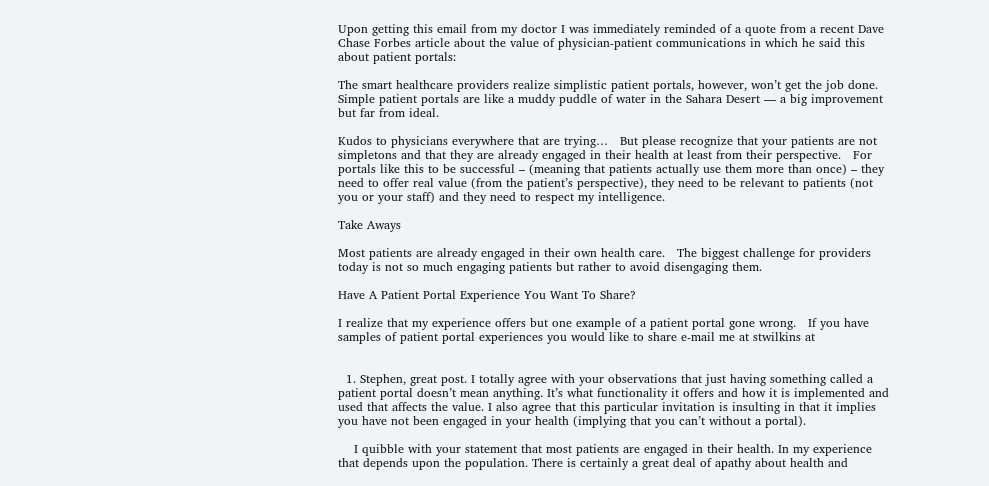Upon getting this email from my doctor I was immediately reminded of a quote from a recent Dave Chase Forbes article about the value of physician-patient communications in which he said this about patient portals:

The smart healthcare providers realize simplistic patient portals, however, won’t get the job done. Simple patient portals are like a muddy puddle of water in the Sahara Desert — a big improvement but far from ideal.

Kudos to physicians everywhere that are trying…   But please recognize that your patients are not simpletons and that they are already engaged in their health at least from their perspective.   For portals like this to be successful – (meaning that patients actually use them more than once) – they need to offer real value (from the patient’s perspective), they need to be relevant to patients (not you or your staff) and they need to respect my intelligence.

Take Aways

Most patients are already engaged in their own health care.   The biggest challenge for providers today is not so much engaging patients but rather to avoid disengaging them.

Have A Patient Portal Experience You Want To Share?

I realize that my experience offers but one example of a patient portal gone wrong.   If you have samples of patient portal experiences you would like to share e-mail me at stwilkins at


  1. Stephen, great post. I totally agree with your observations that just having something called a patient portal doesn’t mean anything. It’s what functionality it offers and how it is implemented and used that affects the value. I also agree that this particular invitation is insulting in that it implies you have not been engaged in your health (implying that you can’t without a portal).

    I quibble with your statement that most patients are engaged in their health. In my experience that depends upon the population. There is certainly a great deal of apathy about health and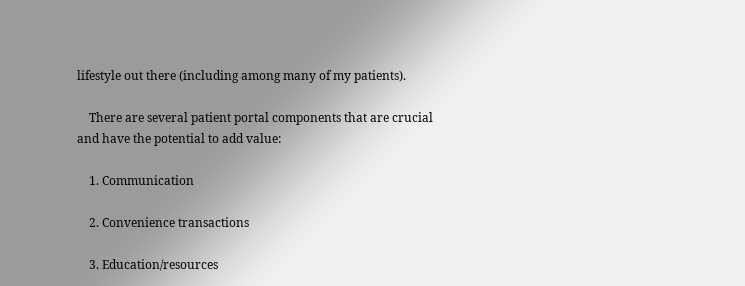lifestyle out there (including among many of my patients).

    There are several patient portal components that are crucial and have the potential to add value:

    1. Communication

    2. Convenience transactions

    3. Education/resources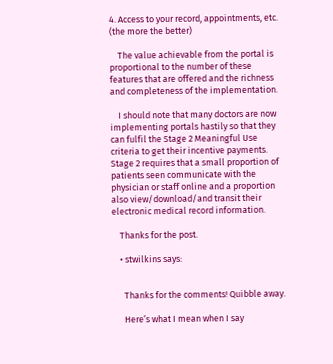4. Access to your record, appointments, etc. (the more the better)

    The value achievable from the portal is proportional to the number of these features that are offered and the richness and completeness of the implementation.

    I should note that many doctors are now implementing portals hastily so that they can fulfil the Stage 2 Meaningful Use criteria to get their incentive payments. Stage 2 requires that a small proportion of patients seen communicate with the physician or staff online and a proportion also view/download/and transit their electronic medical record information.

    Thanks for the post.

    • stwilkins says:


      Thanks for the comments! Quibble away.

      Here’s what I mean when I say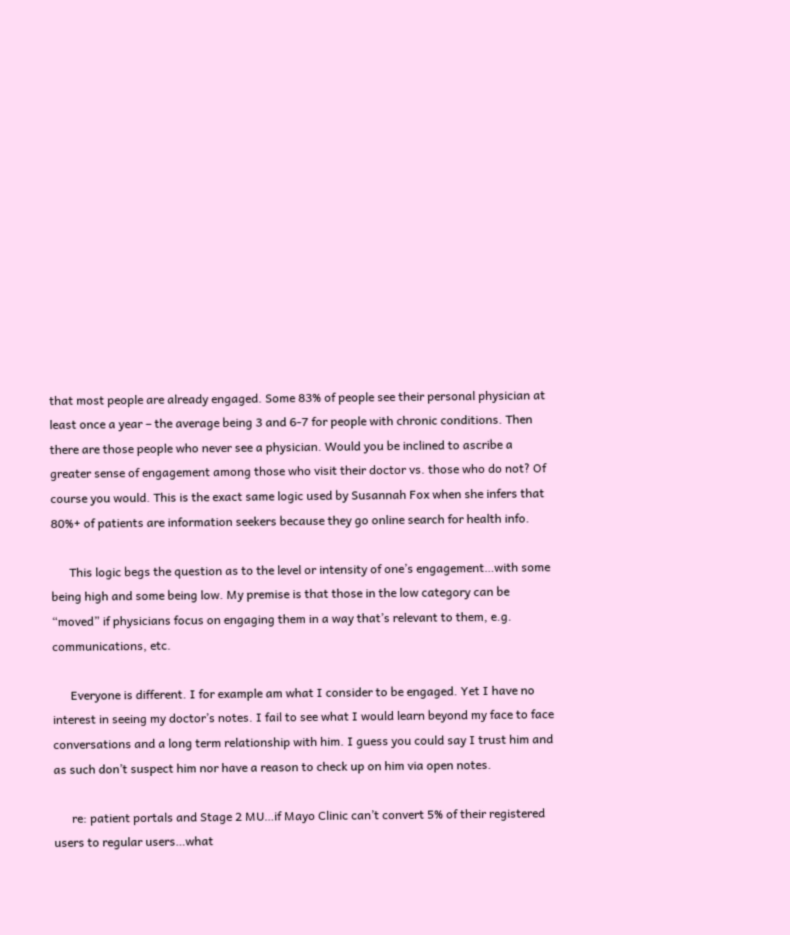that most people are already engaged. Some 83% of people see their personal physician at least once a year – the average being 3 and 6-7 for people with chronic conditions. Then there are those people who never see a physician. Would you be inclined to ascribe a greater sense of engagement among those who visit their doctor vs. those who do not? Of course you would. This is the exact same logic used by Susannah Fox when she infers that 80%+ of patients are information seekers because they go online search for health info.

      This logic begs the question as to the level or intensity of one’s engagement…with some being high and some being low. My premise is that those in the low category can be “moved” if physicians focus on engaging them in a way that’s relevant to them, e.g. communications, etc.

      Everyone is different. I for example am what I consider to be engaged. Yet I have no interest in seeing my doctor’s notes. I fail to see what I would learn beyond my face to face conversations and a long term relationship with him. I guess you could say I trust him and as such don’t suspect him nor have a reason to check up on him via open notes.

      re: patient portals and Stage 2 MU…if Mayo Clinic can’t convert 5% of their registered users to regular users…what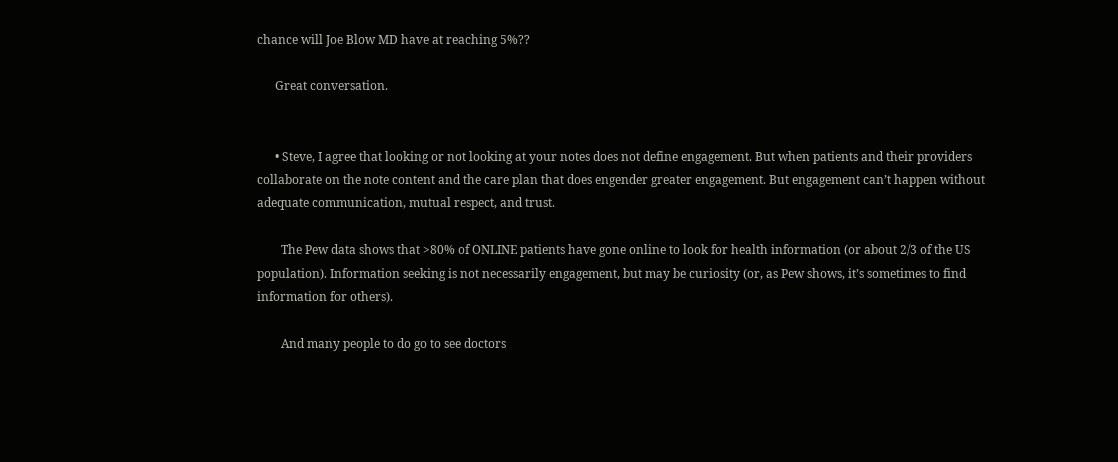chance will Joe Blow MD have at reaching 5%??

      Great conversation.


      • Steve, I agree that looking or not looking at your notes does not define engagement. But when patients and their providers collaborate on the note content and the care plan that does engender greater engagement. But engagement can’t happen without adequate communication, mutual respect, and trust.

        The Pew data shows that >80% of ONLINE patients have gone online to look for health information (or about 2/3 of the US population). Information seeking is not necessarily engagement, but may be curiosity (or, as Pew shows, it’s sometimes to find information for others).

        And many people to do go to see doctors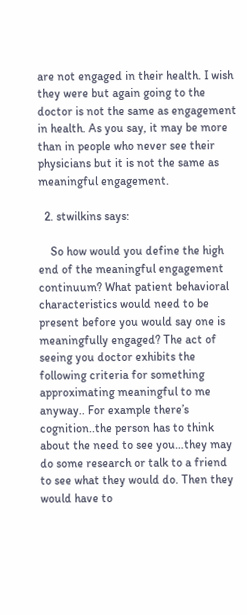are not engaged in their health. I wish they were but again going to the doctor is not the same as engagement in health. As you say, it may be more than in people who never see their physicians but it is not the same as meaningful engagement.

  2. stwilkins says:

    So how would you define the high end of the meaningful engagement continuum? What patient behavioral characteristics would need to be present before you would say one is meaningfully engaged? The act of seeing you doctor exhibits the following criteria for something approximating meaningful to me anyway.. For example there’s cognition..the person has to think about the need to see you…they may do some research or talk to a friend to see what they would do. Then they would have to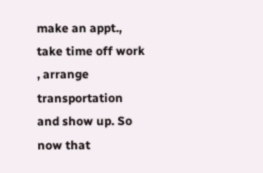make an appt., take time off work , arrange transportation and show up. So now that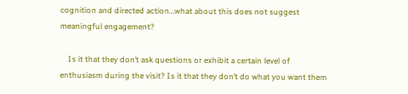cognition and directed action…what about this does not suggest meaningful engagement?

    Is it that they don’t ask questions or exhibit a certain level of enthusiasm during the visit? Is it that they don’t do what you want them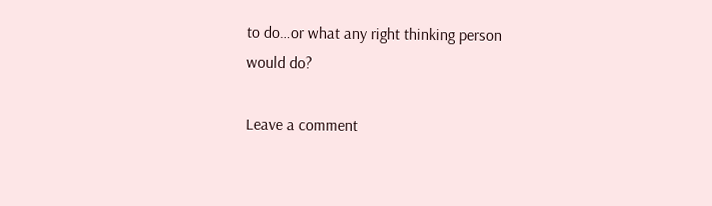to do…or what any right thinking person would do?

Leave a comment